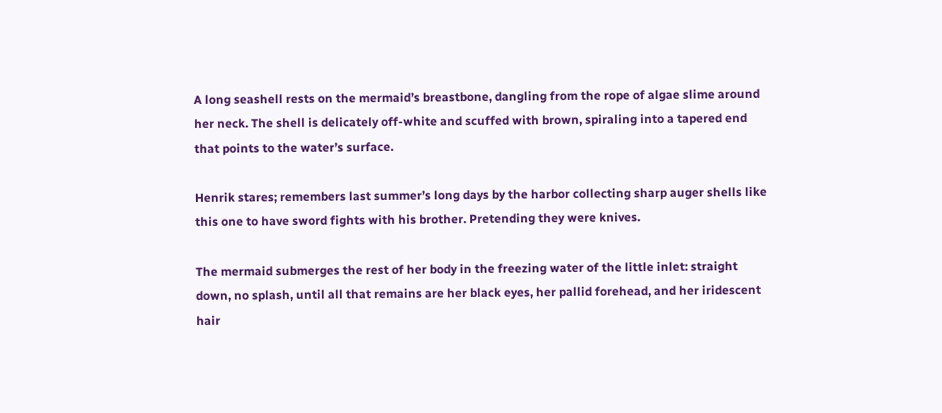A long seashell rests on the mermaid’s breastbone, dangling from the rope of algae slime around her neck. The shell is delicately off-white and scuffed with brown, spiraling into a tapered end that points to the water’s surface.

Henrik stares; remembers last summer’s long days by the harbor collecting sharp auger shells like this one to have sword fights with his brother. Pretending they were knives.

The mermaid submerges the rest of her body in the freezing water of the little inlet: straight down, no splash, until all that remains are her black eyes, her pallid forehead, and her iridescent hair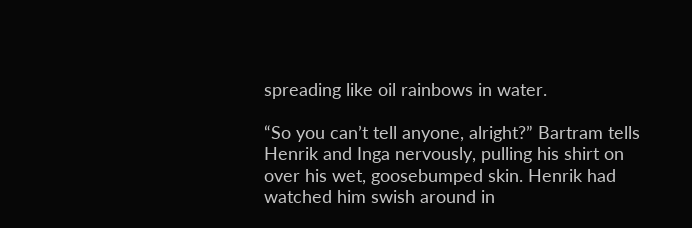spreading like oil rainbows in water.

“So you can’t tell anyone, alright?” Bartram tells Henrik and Inga nervously, pulling his shirt on over his wet, goosebumped skin. Henrik had watched him swish around in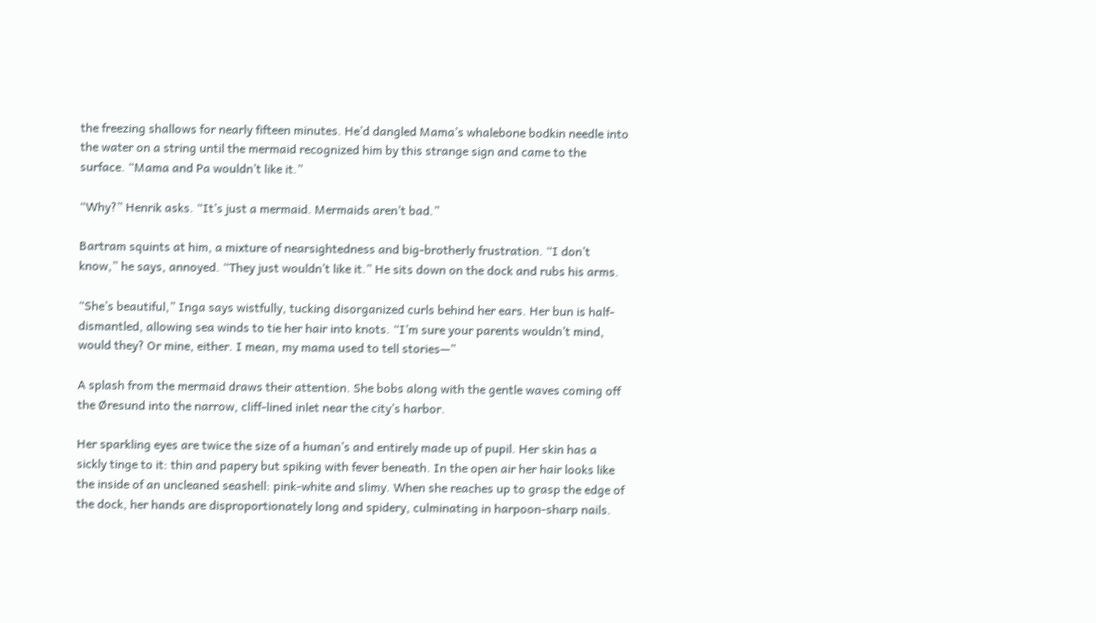the freezing shallows for nearly fifteen minutes. He’d dangled Mama’s whalebone bodkin needle into the water on a string until the mermaid recognized him by this strange sign and came to the surface. “Mama and Pa wouldn’t like it.”

“Why?” Henrik asks. “It’s just a mermaid. Mermaids aren’t bad.”

Bartram squints at him, a mixture of nearsightedness and big-brotherly frustration. “I don’t know,” he says, annoyed. “They just wouldn’t like it.” He sits down on the dock and rubs his arms.

“She’s beautiful,” Inga says wistfully, tucking disorganized curls behind her ears. Her bun is half-dismantled, allowing sea winds to tie her hair into knots. “I’m sure your parents wouldn’t mind, would they? Or mine, either. I mean, my mama used to tell stories—”

A splash from the mermaid draws their attention. She bobs along with the gentle waves coming off the Øresund into the narrow, cliff-lined inlet near the city’s harbor.

Her sparkling eyes are twice the size of a human’s and entirely made up of pupil. Her skin has a sickly tinge to it: thin and papery but spiking with fever beneath. In the open air her hair looks like the inside of an uncleaned seashell: pink-white and slimy. When she reaches up to grasp the edge of the dock, her hands are disproportionately long and spidery, culminating in harpoon-sharp nails.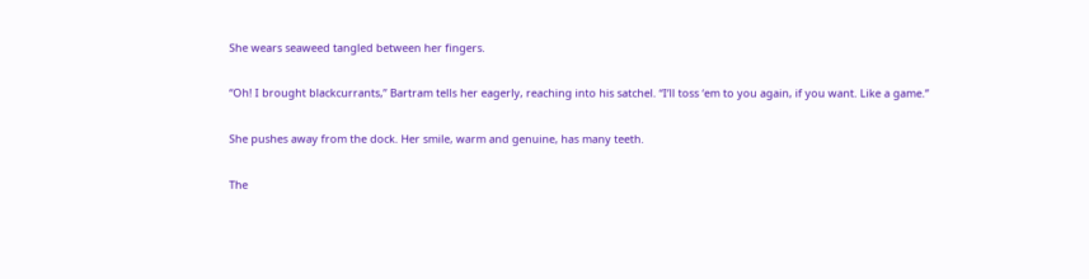She wears seaweed tangled between her fingers.

“Oh! I brought blackcurrants,” Bartram tells her eagerly, reaching into his satchel. “I’ll toss ‘em to you again, if you want. Like a game.”

She pushes away from the dock. Her smile, warm and genuine, has many teeth.

The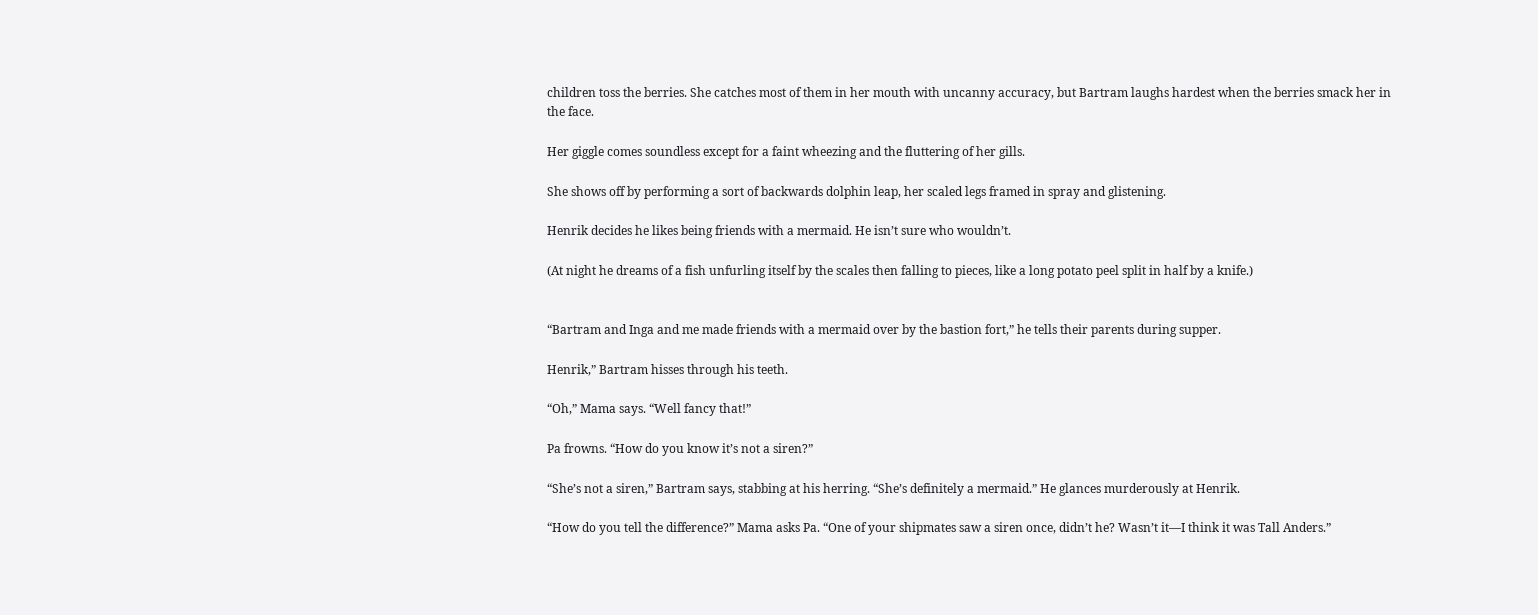children toss the berries. She catches most of them in her mouth with uncanny accuracy, but Bartram laughs hardest when the berries smack her in the face.

Her giggle comes soundless except for a faint wheezing and the fluttering of her gills.

She shows off by performing a sort of backwards dolphin leap, her scaled legs framed in spray and glistening.

Henrik decides he likes being friends with a mermaid. He isn’t sure who wouldn’t.

(At night he dreams of a fish unfurling itself by the scales then falling to pieces, like a long potato peel split in half by a knife.)


“Bartram and Inga and me made friends with a mermaid over by the bastion fort,” he tells their parents during supper.

Henrik,” Bartram hisses through his teeth.

“Oh,” Mama says. “Well fancy that!”

Pa frowns. “How do you know it’s not a siren?”

“She’s not a siren,” Bartram says, stabbing at his herring. “She’s definitely a mermaid.” He glances murderously at Henrik.

“How do you tell the difference?” Mama asks Pa. “One of your shipmates saw a siren once, didn’t he? Wasn’t it—I think it was Tall Anders.”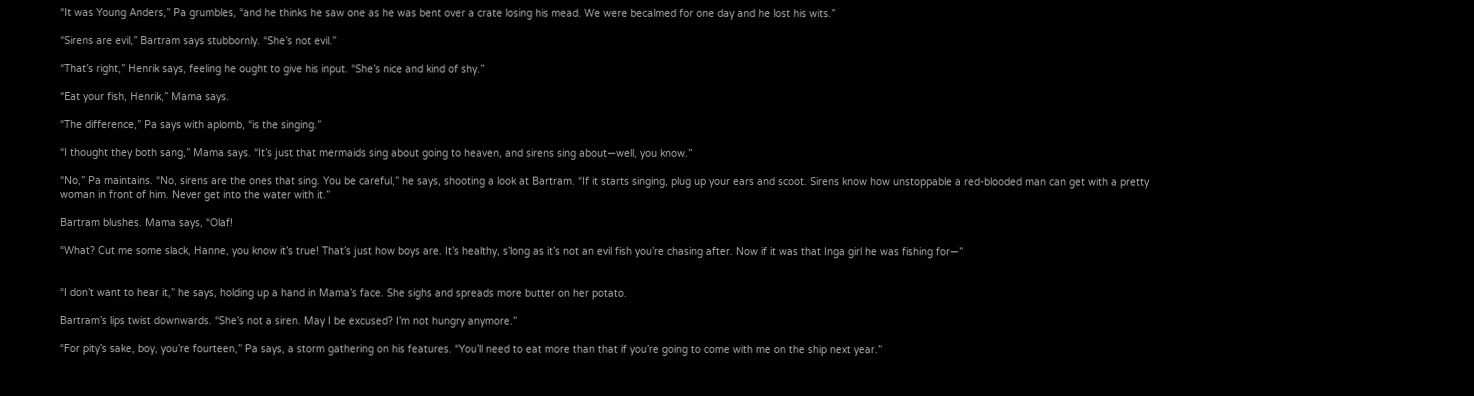“It was Young Anders,” Pa grumbles, “and he thinks he saw one as he was bent over a crate losing his mead. We were becalmed for one day and he lost his wits.”

“Sirens are evil,” Bartram says stubbornly. “She’s not evil.”

“That’s right,” Henrik says, feeling he ought to give his input. “She’s nice and kind of shy.”

“Eat your fish, Henrik,” Mama says.

“The difference,” Pa says with aplomb, “is the singing.”

“I thought they both sang,” Mama says. “It’s just that mermaids sing about going to heaven, and sirens sing about—well, you know.”

“No,” Pa maintains. “No, sirens are the ones that sing. You be careful,” he says, shooting a look at Bartram. “If it starts singing, plug up your ears and scoot. Sirens know how unstoppable a red-blooded man can get with a pretty woman in front of him. Never get into the water with it.”

Bartram blushes. Mama says, “Olaf!

“What? Cut me some slack, Hanne, you know it’s true! That’s just how boys are. It’s healthy, s’long as it’s not an evil fish you’re chasing after. Now if it was that Inga girl he was fishing for—”


“I don’t want to hear it,” he says, holding up a hand in Mama’s face. She sighs and spreads more butter on her potato.

Bartram’s lips twist downwards. “She’s not a siren. May I be excused? I’m not hungry anymore.”

“For pity’s sake, boy, you’re fourteen,” Pa says, a storm gathering on his features. “You’ll need to eat more than that if you’re going to come with me on the ship next year.”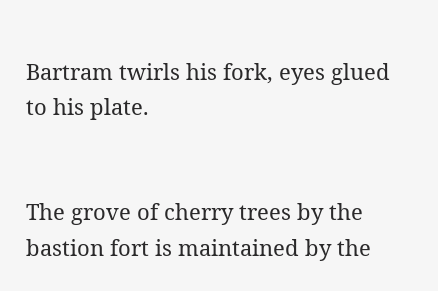Bartram twirls his fork, eyes glued to his plate.


The grove of cherry trees by the bastion fort is maintained by the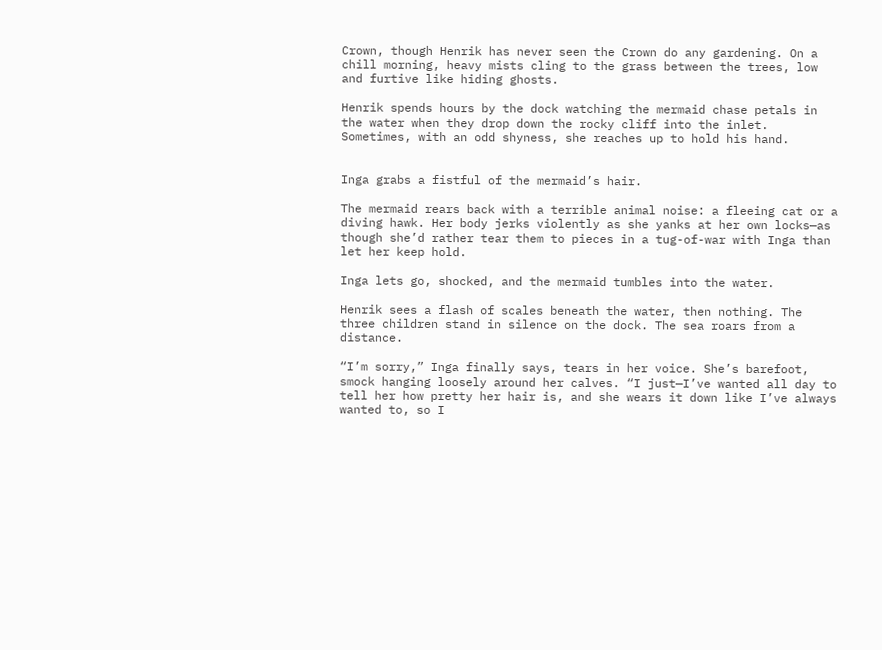Crown, though Henrik has never seen the Crown do any gardening. On a chill morning, heavy mists cling to the grass between the trees, low and furtive like hiding ghosts.

Henrik spends hours by the dock watching the mermaid chase petals in the water when they drop down the rocky cliff into the inlet. Sometimes, with an odd shyness, she reaches up to hold his hand.


Inga grabs a fistful of the mermaid’s hair.

The mermaid rears back with a terrible animal noise: a fleeing cat or a diving hawk. Her body jerks violently as she yanks at her own locks—as though she’d rather tear them to pieces in a tug-of-war with Inga than let her keep hold.

Inga lets go, shocked, and the mermaid tumbles into the water.

Henrik sees a flash of scales beneath the water, then nothing. The three children stand in silence on the dock. The sea roars from a distance.

“I’m sorry,” Inga finally says, tears in her voice. She’s barefoot, smock hanging loosely around her calves. “I just—I’ve wanted all day to tell her how pretty her hair is, and she wears it down like I’ve always wanted to, so I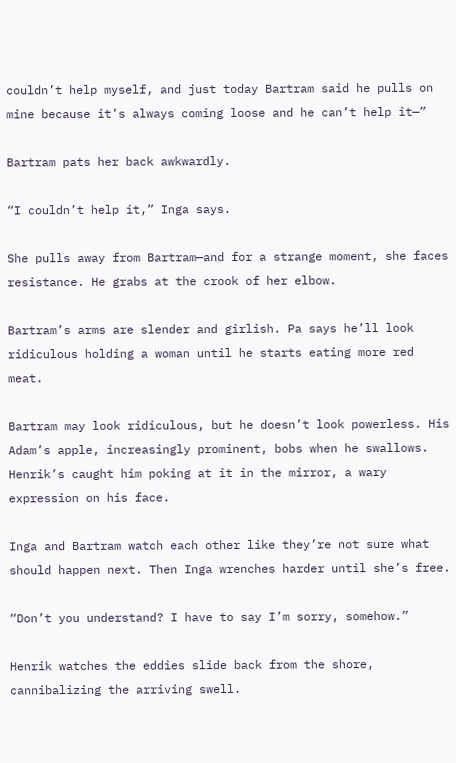couldn’t help myself, and just today Bartram said he pulls on mine because it’s always coming loose and he can’t help it—”

Bartram pats her back awkwardly.

“I couldn’t help it,” Inga says.

She pulls away from Bartram—and for a strange moment, she faces resistance. He grabs at the crook of her elbow.

Bartram’s arms are slender and girlish. Pa says he’ll look ridiculous holding a woman until he starts eating more red meat.

Bartram may look ridiculous, but he doesn’t look powerless. His Adam’s apple, increasingly prominent, bobs when he swallows. Henrik’s caught him poking at it in the mirror, a wary expression on his face.

Inga and Bartram watch each other like they’re not sure what should happen next. Then Inga wrenches harder until she’s free.

“Don’t you understand? I have to say I’m sorry, somehow.”

Henrik watches the eddies slide back from the shore, cannibalizing the arriving swell.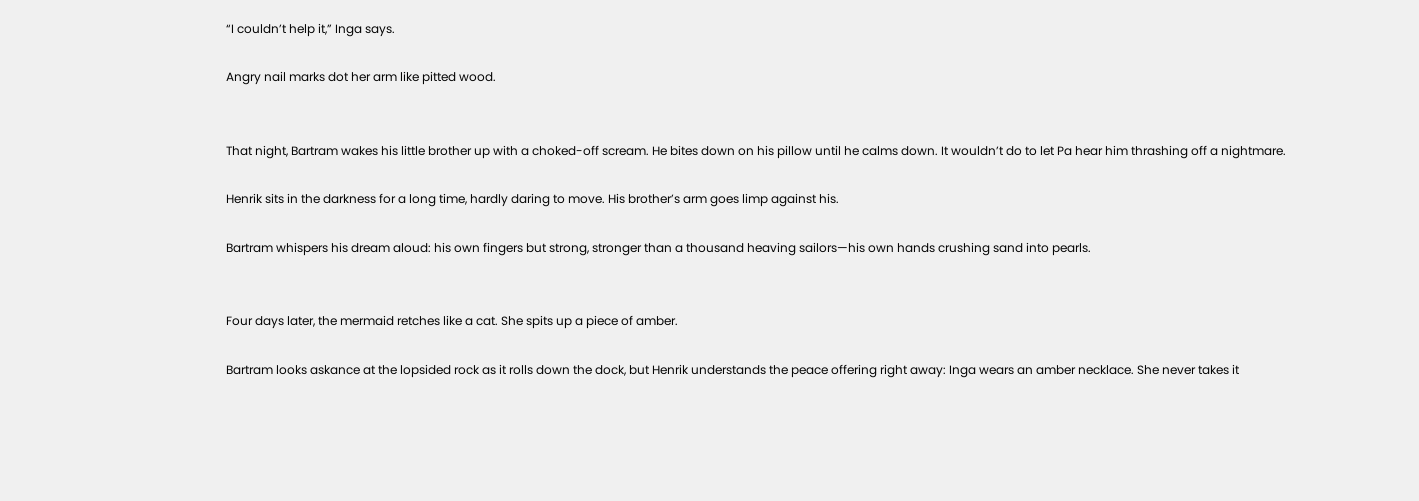“I couldn’t help it,” Inga says.

Angry nail marks dot her arm like pitted wood.


That night, Bartram wakes his little brother up with a choked-off scream. He bites down on his pillow until he calms down. It wouldn’t do to let Pa hear him thrashing off a nightmare.

Henrik sits in the darkness for a long time, hardly daring to move. His brother’s arm goes limp against his.

Bartram whispers his dream aloud: his own fingers but strong, stronger than a thousand heaving sailors—his own hands crushing sand into pearls.


Four days later, the mermaid retches like a cat. She spits up a piece of amber.

Bartram looks askance at the lopsided rock as it rolls down the dock, but Henrik understands the peace offering right away: Inga wears an amber necklace. She never takes it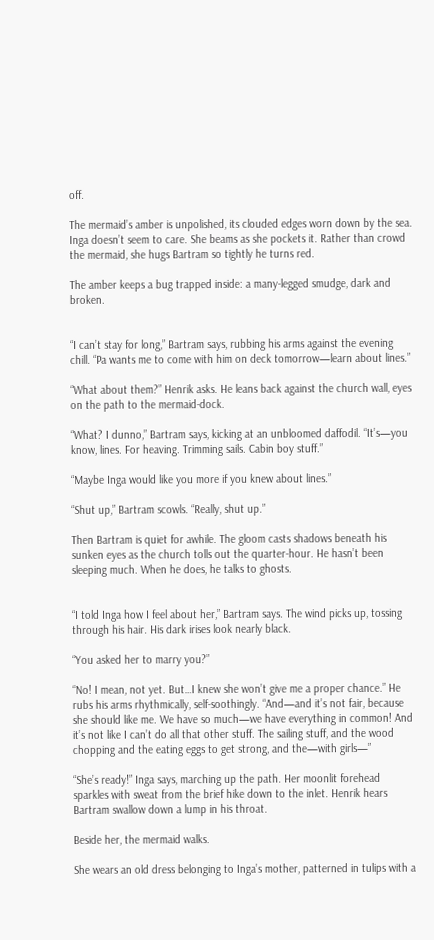off.

The mermaid’s amber is unpolished, its clouded edges worn down by the sea. Inga doesn’t seem to care. She beams as she pockets it. Rather than crowd the mermaid, she hugs Bartram so tightly he turns red.

The amber keeps a bug trapped inside: a many-legged smudge, dark and broken.


“I can’t stay for long,” Bartram says, rubbing his arms against the evening chill. “Pa wants me to come with him on deck tomorrow—learn about lines.”

“What about them?” Henrik asks. He leans back against the church wall, eyes on the path to the mermaid-dock.

“What? I dunno,” Bartram says, kicking at an unbloomed daffodil. “It’s—you know, lines. For heaving. Trimming sails. Cabin boy stuff.”

“Maybe Inga would like you more if you knew about lines.”

“Shut up,” Bartram scowls. “Really, shut up.”

Then Bartram is quiet for awhile. The gloom casts shadows beneath his sunken eyes as the church tolls out the quarter-hour. He hasn’t been sleeping much. When he does, he talks to ghosts.


“I told Inga how I feel about her,” Bartram says. The wind picks up, tossing through his hair. His dark irises look nearly black.

“You asked her to marry you?”

“No! I mean, not yet. But…I knew she won’t give me a proper chance.” He rubs his arms rhythmically, self-soothingly. “And—and it’s not fair, because she should like me. We have so much—we have everything in common! And it’s not like I can’t do all that other stuff. The sailing stuff, and the wood chopping and the eating eggs to get strong, and the—with girls—”

“She’s ready!” Inga says, marching up the path. Her moonlit forehead sparkles with sweat from the brief hike down to the inlet. Henrik hears Bartram swallow down a lump in his throat.

Beside her, the mermaid walks.

She wears an old dress belonging to Inga’s mother, patterned in tulips with a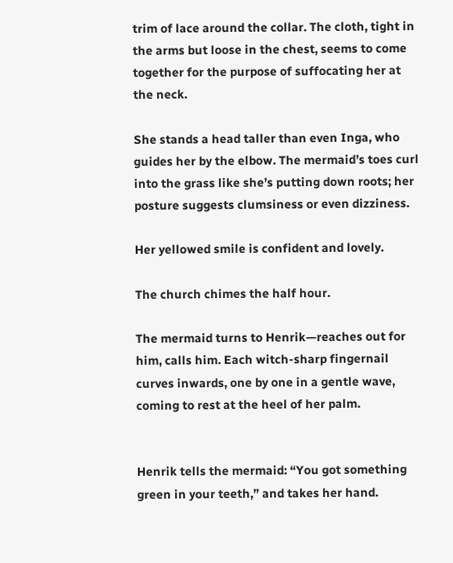trim of lace around the collar. The cloth, tight in the arms but loose in the chest, seems to come together for the purpose of suffocating her at the neck.

She stands a head taller than even Inga, who guides her by the elbow. The mermaid’s toes curl into the grass like she’s putting down roots; her posture suggests clumsiness or even dizziness.

Her yellowed smile is confident and lovely.

The church chimes the half hour.

The mermaid turns to Henrik—reaches out for him, calls him. Each witch-sharp fingernail curves inwards, one by one in a gentle wave, coming to rest at the heel of her palm.


Henrik tells the mermaid: “You got something green in your teeth,” and takes her hand.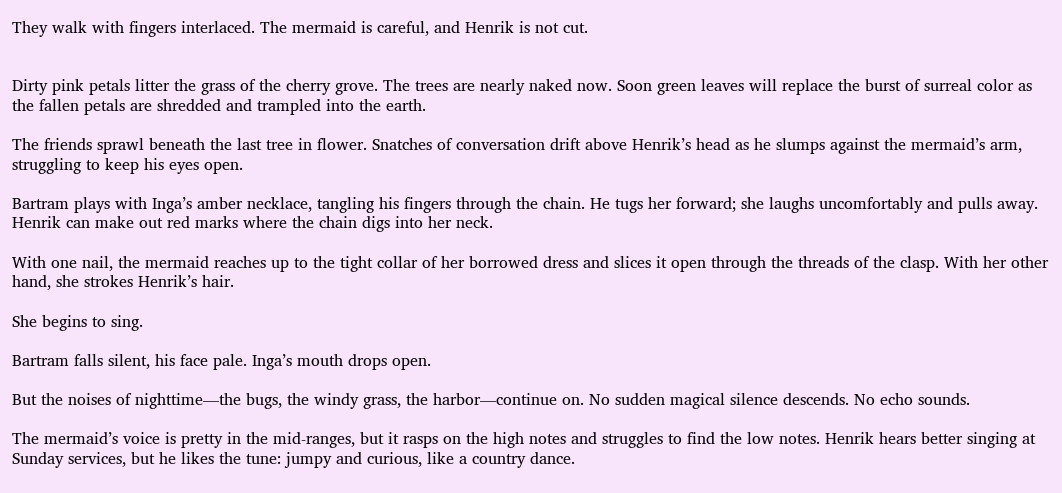They walk with fingers interlaced. The mermaid is careful, and Henrik is not cut.


Dirty pink petals litter the grass of the cherry grove. The trees are nearly naked now. Soon green leaves will replace the burst of surreal color as the fallen petals are shredded and trampled into the earth.

The friends sprawl beneath the last tree in flower. Snatches of conversation drift above Henrik’s head as he slumps against the mermaid’s arm, struggling to keep his eyes open.

Bartram plays with Inga’s amber necklace, tangling his fingers through the chain. He tugs her forward; she laughs uncomfortably and pulls away. Henrik can make out red marks where the chain digs into her neck.

With one nail, the mermaid reaches up to the tight collar of her borrowed dress and slices it open through the threads of the clasp. With her other hand, she strokes Henrik’s hair.

She begins to sing.

Bartram falls silent, his face pale. Inga’s mouth drops open.

But the noises of nighttime—the bugs, the windy grass, the harbor—continue on. No sudden magical silence descends. No echo sounds.

The mermaid’s voice is pretty in the mid-ranges, but it rasps on the high notes and struggles to find the low notes. Henrik hears better singing at Sunday services, but he likes the tune: jumpy and curious, like a country dance.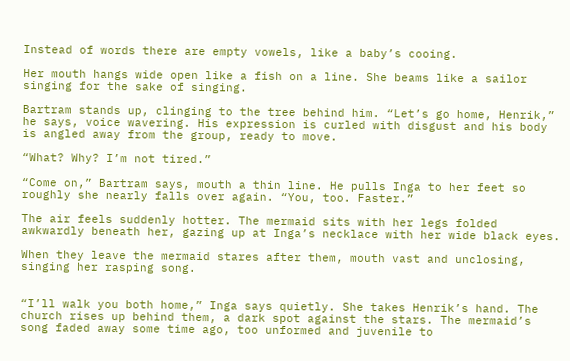Instead of words there are empty vowels, like a baby’s cooing.

Her mouth hangs wide open like a fish on a line. She beams like a sailor singing for the sake of singing.

Bartram stands up, clinging to the tree behind him. “Let’s go home, Henrik,” he says, voice wavering. His expression is curled with disgust and his body is angled away from the group, ready to move.

“What? Why? I’m not tired.”

“Come on,” Bartram says, mouth a thin line. He pulls Inga to her feet so roughly she nearly falls over again. “You, too. Faster.”

The air feels suddenly hotter. The mermaid sits with her legs folded awkwardly beneath her, gazing up at Inga’s necklace with her wide black eyes.

When they leave the mermaid stares after them, mouth vast and unclosing, singing her rasping song.


“I’ll walk you both home,” Inga says quietly. She takes Henrik’s hand. The church rises up behind them, a dark spot against the stars. The mermaid’s song faded away some time ago, too unformed and juvenile to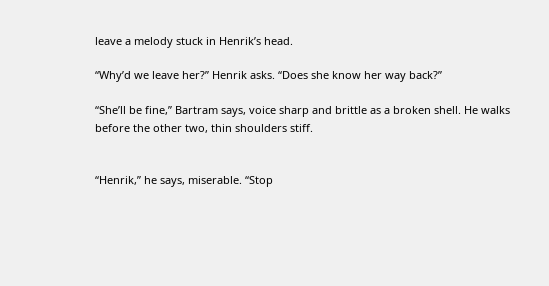leave a melody stuck in Henrik’s head.

“Why’d we leave her?” Henrik asks. “Does she know her way back?”

“She’ll be fine,” Bartram says, voice sharp and brittle as a broken shell. He walks before the other two, thin shoulders stiff.


“Henrik,” he says, miserable. “Stop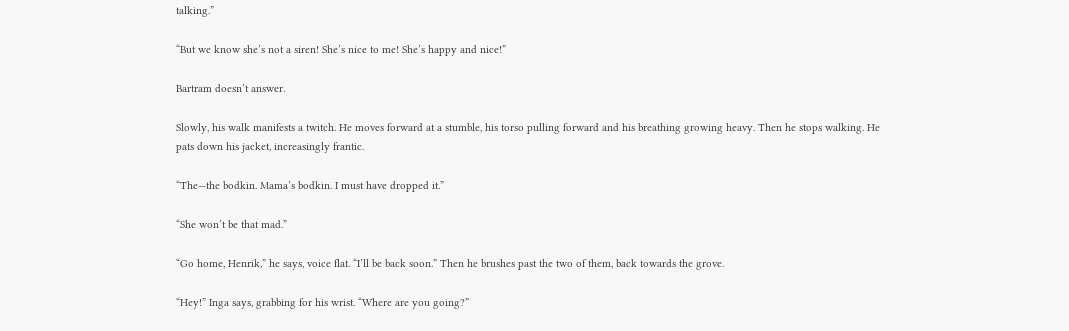talking.”

“But we know she’s not a siren! She’s nice to me! She’s happy and nice!”

Bartram doesn’t answer.

Slowly, his walk manifests a twitch. He moves forward at a stumble, his torso pulling forward and his breathing growing heavy. Then he stops walking. He pats down his jacket, increasingly frantic.

“The—the bodkin. Mama’s bodkin. I must have dropped it.”

“She won’t be that mad.”

“Go home, Henrik,” he says, voice flat. “I’ll be back soon.” Then he brushes past the two of them, back towards the grove.

“Hey!” Inga says, grabbing for his wrist. “Where are you going?”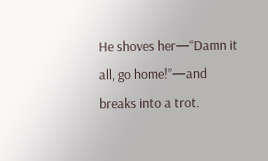He shoves her—“Damn it all, go home!”—and breaks into a trot.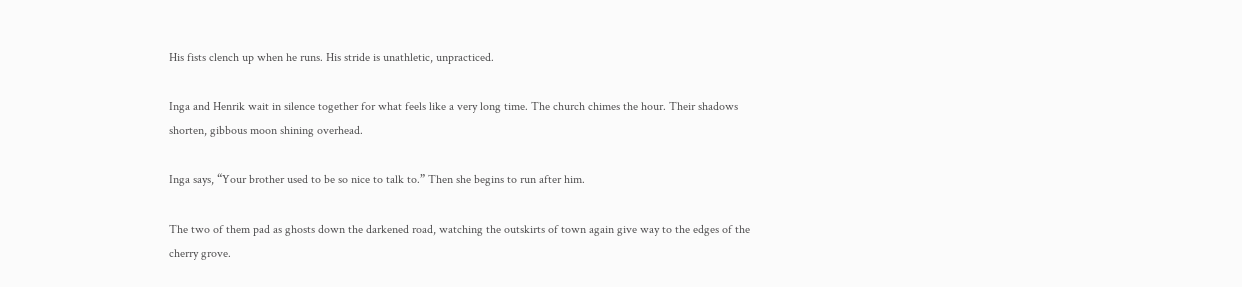His fists clench up when he runs. His stride is unathletic, unpracticed.

Inga and Henrik wait in silence together for what feels like a very long time. The church chimes the hour. Their shadows shorten, gibbous moon shining overhead.

Inga says, “Your brother used to be so nice to talk to.” Then she begins to run after him.

The two of them pad as ghosts down the darkened road, watching the outskirts of town again give way to the edges of the cherry grove.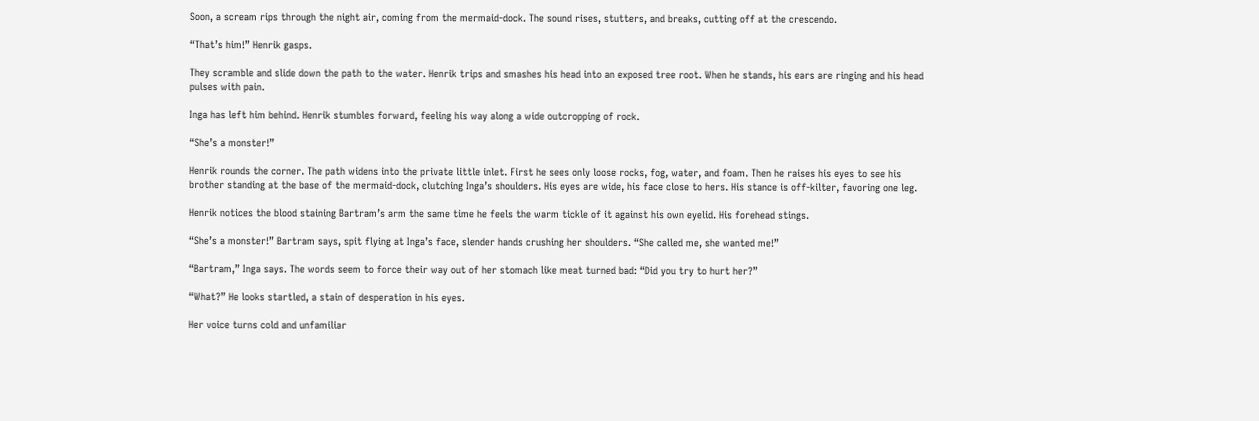Soon, a scream rips through the night air, coming from the mermaid-dock. The sound rises, stutters, and breaks, cutting off at the crescendo.

“That’s him!” Henrik gasps.

They scramble and slide down the path to the water. Henrik trips and smashes his head into an exposed tree root. When he stands, his ears are ringing and his head pulses with pain.

Inga has left him behind. Henrik stumbles forward, feeling his way along a wide outcropping of rock.

“She’s a monster!”

Henrik rounds the corner. The path widens into the private little inlet. First he sees only loose rocks, fog, water, and foam. Then he raises his eyes to see his brother standing at the base of the mermaid-dock, clutching Inga’s shoulders. His eyes are wide, his face close to hers. His stance is off-kilter, favoring one leg.

Henrik notices the blood staining Bartram’s arm the same time he feels the warm tickle of it against his own eyelid. His forehead stings.

“She’s a monster!” Bartram says, spit flying at Inga’s face, slender hands crushing her shoulders. “She called me, she wanted me!”

“Bartram,” Inga says. The words seem to force their way out of her stomach like meat turned bad: “Did you try to hurt her?”

“What?” He looks startled, a stain of desperation in his eyes.

Her voice turns cold and unfamiliar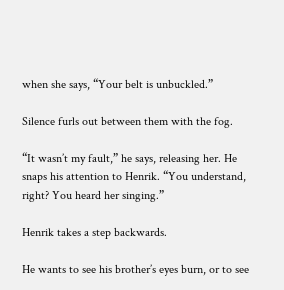when she says, “Your belt is unbuckled.”

Silence furls out between them with the fog.

“It wasn’t my fault,” he says, releasing her. He snaps his attention to Henrik. “You understand, right? You heard her singing.”

Henrik takes a step backwards.

He wants to see his brother’s eyes burn, or to see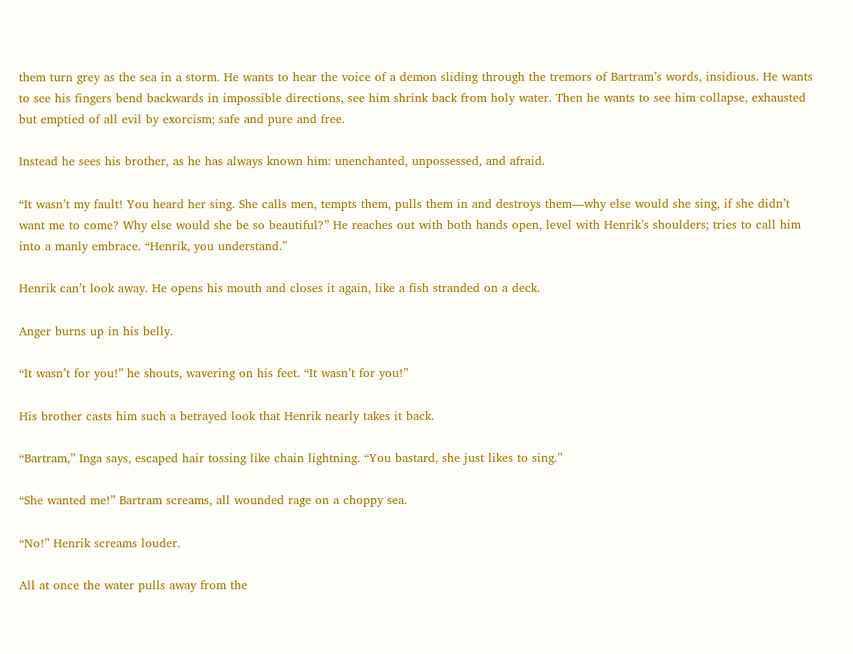them turn grey as the sea in a storm. He wants to hear the voice of a demon sliding through the tremors of Bartram’s words, insidious. He wants to see his fingers bend backwards in impossible directions, see him shrink back from holy water. Then he wants to see him collapse, exhausted but emptied of all evil by exorcism; safe and pure and free.

Instead he sees his brother, as he has always known him: unenchanted, unpossessed, and afraid.

“It wasn’t my fault! You heard her sing. She calls men, tempts them, pulls them in and destroys them—why else would she sing, if she didn’t want me to come? Why else would she be so beautiful?” He reaches out with both hands open, level with Henrik’s shoulders; tries to call him into a manly embrace. “Henrik, you understand.”

Henrik can’t look away. He opens his mouth and closes it again, like a fish stranded on a deck.

Anger burns up in his belly.

“It wasn’t for you!” he shouts, wavering on his feet. “It wasn’t for you!”

His brother casts him such a betrayed look that Henrik nearly takes it back.

“Bartram,” Inga says, escaped hair tossing like chain lightning. “You bastard, she just likes to sing.”

“She wanted me!” Bartram screams, all wounded rage on a choppy sea.

“No!” Henrik screams louder.

All at once the water pulls away from the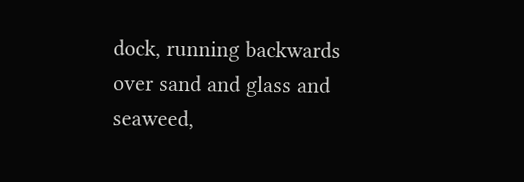dock, running backwards over sand and glass and seaweed,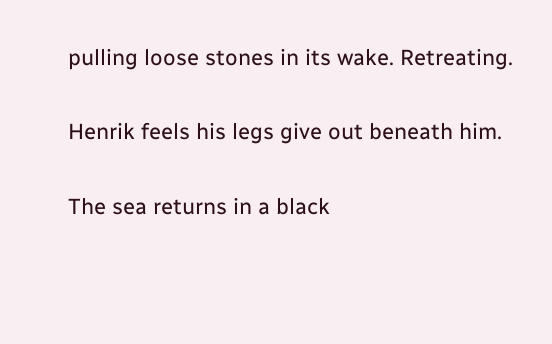pulling loose stones in its wake. Retreating.

Henrik feels his legs give out beneath him.

The sea returns in a black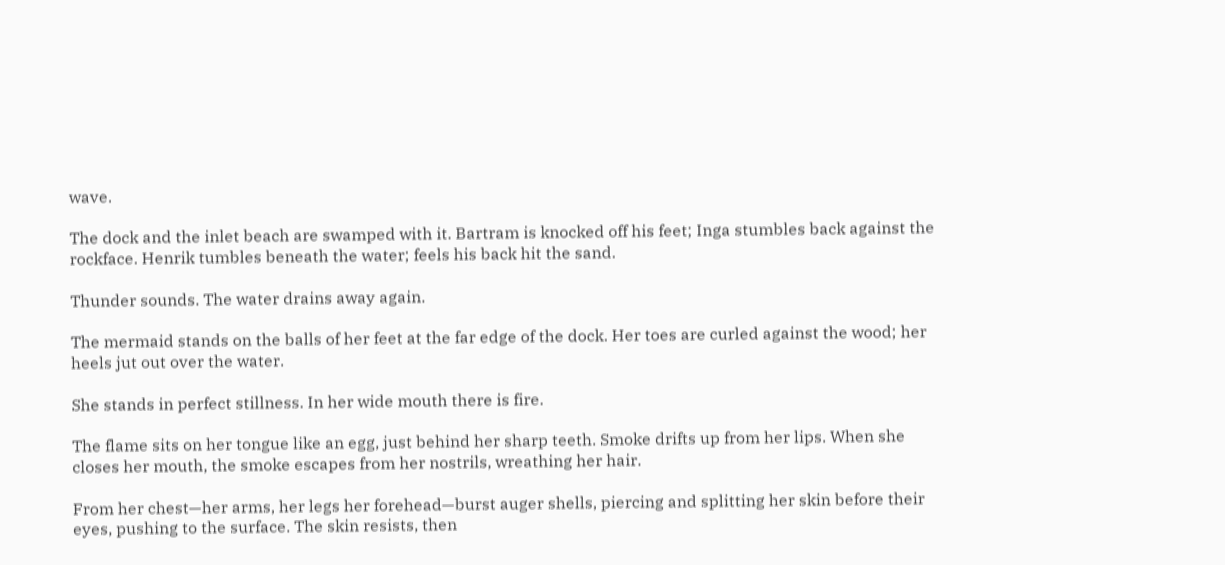wave.

The dock and the inlet beach are swamped with it. Bartram is knocked off his feet; Inga stumbles back against the rockface. Henrik tumbles beneath the water; feels his back hit the sand.

Thunder sounds. The water drains away again.

The mermaid stands on the balls of her feet at the far edge of the dock. Her toes are curled against the wood; her heels jut out over the water.

She stands in perfect stillness. In her wide mouth there is fire.

The flame sits on her tongue like an egg, just behind her sharp teeth. Smoke drifts up from her lips. When she closes her mouth, the smoke escapes from her nostrils, wreathing her hair.

From her chest—her arms, her legs her forehead—burst auger shells, piercing and splitting her skin before their eyes, pushing to the surface. The skin resists, then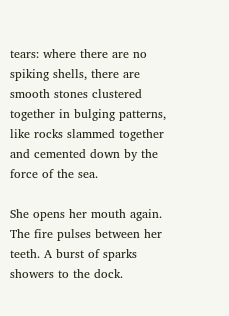tears: where there are no spiking shells, there are smooth stones clustered together in bulging patterns, like rocks slammed together and cemented down by the force of the sea.

She opens her mouth again. The fire pulses between her teeth. A burst of sparks showers to the dock.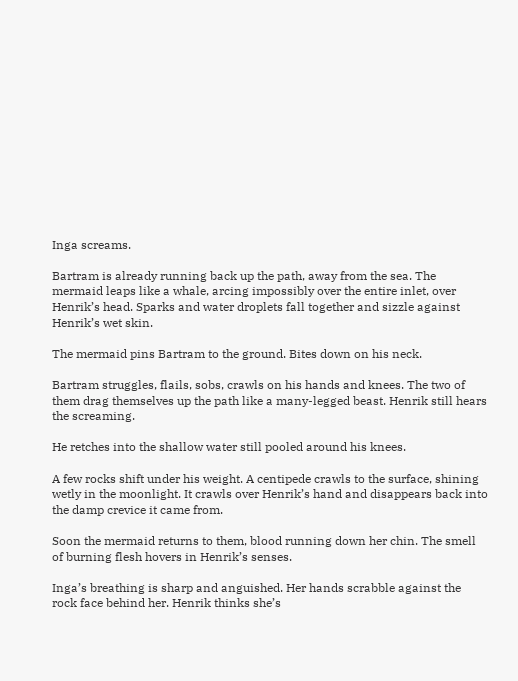Inga screams.

Bartram is already running back up the path, away from the sea. The mermaid leaps like a whale, arcing impossibly over the entire inlet, over Henrik’s head. Sparks and water droplets fall together and sizzle against Henrik’s wet skin.

The mermaid pins Bartram to the ground. Bites down on his neck.

Bartram struggles, flails, sobs, crawls on his hands and knees. The two of them drag themselves up the path like a many-legged beast. Henrik still hears the screaming.

He retches into the shallow water still pooled around his knees.

A few rocks shift under his weight. A centipede crawls to the surface, shining wetly in the moonlight. It crawls over Henrik’s hand and disappears back into the damp crevice it came from.

Soon the mermaid returns to them, blood running down her chin. The smell of burning flesh hovers in Henrik’s senses.

Inga’s breathing is sharp and anguished. Her hands scrabble against the rock face behind her. Henrik thinks she’s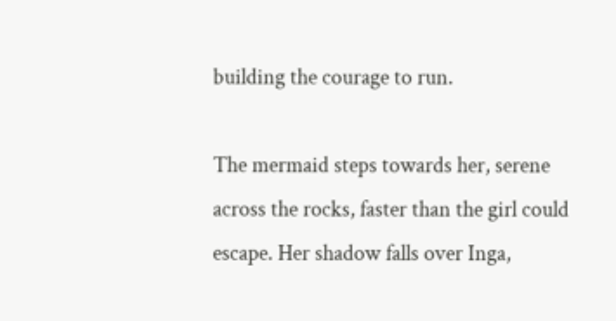building the courage to run.

The mermaid steps towards her, serene across the rocks, faster than the girl could escape. Her shadow falls over Inga,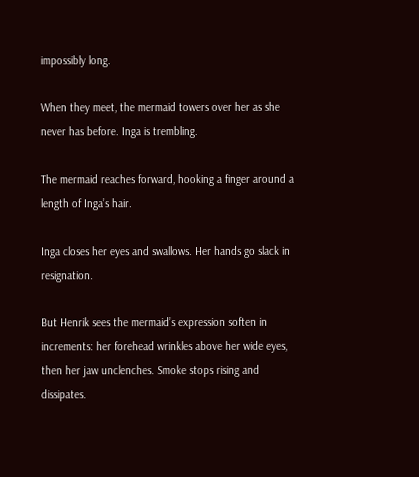impossibly long.

When they meet, the mermaid towers over her as she never has before. Inga is trembling.

The mermaid reaches forward, hooking a finger around a length of Inga’s hair.

Inga closes her eyes and swallows. Her hands go slack in resignation.

But Henrik sees the mermaid’s expression soften in increments: her forehead wrinkles above her wide eyes, then her jaw unclenches. Smoke stops rising and dissipates.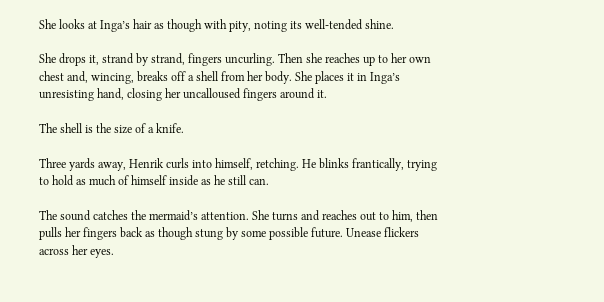She looks at Inga’s hair as though with pity, noting its well-tended shine.

She drops it, strand by strand, fingers uncurling. Then she reaches up to her own chest and, wincing, breaks off a shell from her body. She places it in Inga’s unresisting hand, closing her uncalloused fingers around it.

The shell is the size of a knife.

Three yards away, Henrik curls into himself, retching. He blinks frantically, trying to hold as much of himself inside as he still can.

The sound catches the mermaid’s attention. She turns and reaches out to him, then pulls her fingers back as though stung by some possible future. Unease flickers across her eyes.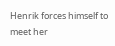Henrik forces himself to meet her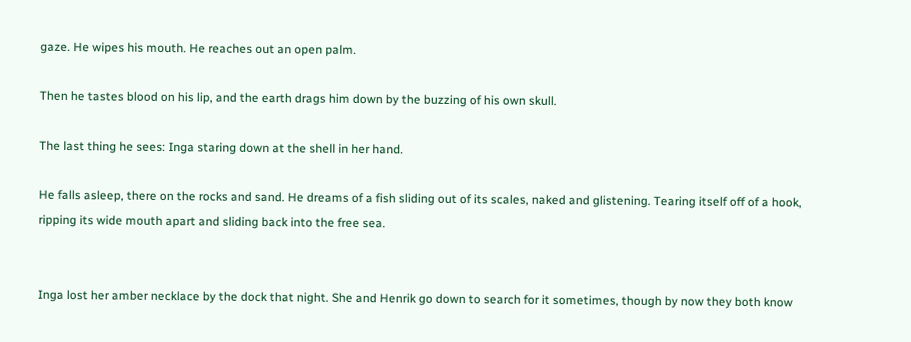gaze. He wipes his mouth. He reaches out an open palm.

Then he tastes blood on his lip, and the earth drags him down by the buzzing of his own skull.

The last thing he sees: Inga staring down at the shell in her hand.

He falls asleep, there on the rocks and sand. He dreams of a fish sliding out of its scales, naked and glistening. Tearing itself off of a hook, ripping its wide mouth apart and sliding back into the free sea.


Inga lost her amber necklace by the dock that night. She and Henrik go down to search for it sometimes, though by now they both know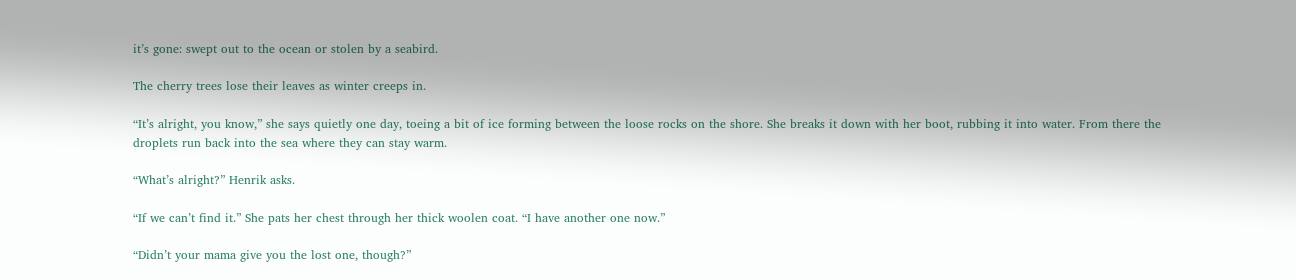it’s gone: swept out to the ocean or stolen by a seabird.

The cherry trees lose their leaves as winter creeps in.

“It’s alright, you know,” she says quietly one day, toeing a bit of ice forming between the loose rocks on the shore. She breaks it down with her boot, rubbing it into water. From there the droplets run back into the sea where they can stay warm.

“What’s alright?” Henrik asks.

“If we can’t find it.” She pats her chest through her thick woolen coat. “I have another one now.”

“Didn’t your mama give you the lost one, though?”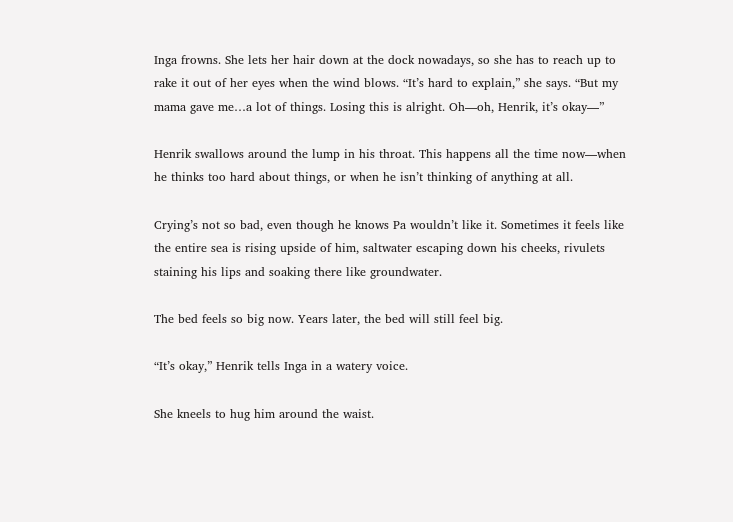Inga frowns. She lets her hair down at the dock nowadays, so she has to reach up to rake it out of her eyes when the wind blows. “It’s hard to explain,” she says. “But my mama gave me…a lot of things. Losing this is alright. Oh—oh, Henrik, it’s okay—”

Henrik swallows around the lump in his throat. This happens all the time now—when he thinks too hard about things, or when he isn’t thinking of anything at all.

Crying’s not so bad, even though he knows Pa wouldn’t like it. Sometimes it feels like the entire sea is rising upside of him, saltwater escaping down his cheeks, rivulets staining his lips and soaking there like groundwater.

The bed feels so big now. Years later, the bed will still feel big.

“It’s okay,” Henrik tells Inga in a watery voice.

She kneels to hug him around the waist.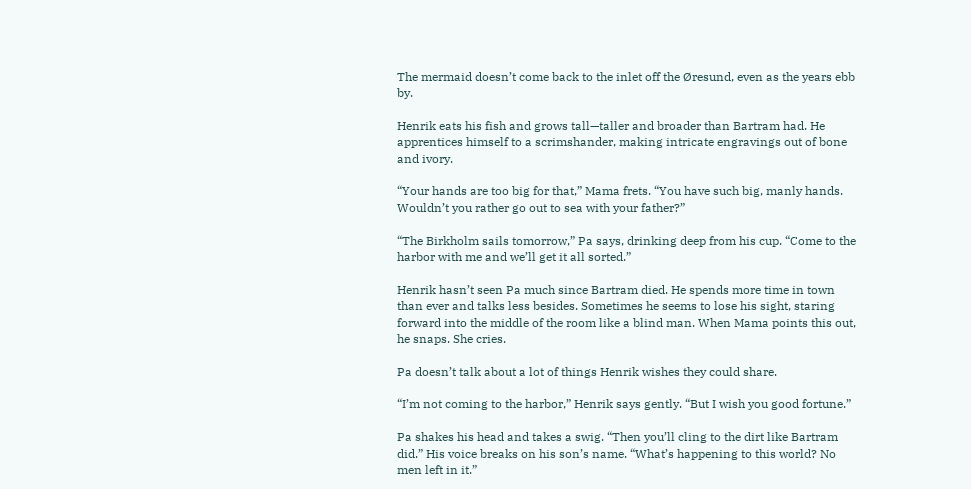The mermaid doesn’t come back to the inlet off the Øresund, even as the years ebb by.

Henrik eats his fish and grows tall—taller and broader than Bartram had. He apprentices himself to a scrimshander, making intricate engravings out of bone and ivory.

“Your hands are too big for that,” Mama frets. “You have such big, manly hands. Wouldn’t you rather go out to sea with your father?”

“The Birkholm sails tomorrow,” Pa says, drinking deep from his cup. “Come to the harbor with me and we’ll get it all sorted.”

Henrik hasn’t seen Pa much since Bartram died. He spends more time in town than ever and talks less besides. Sometimes he seems to lose his sight, staring forward into the middle of the room like a blind man. When Mama points this out, he snaps. She cries.

Pa doesn’t talk about a lot of things Henrik wishes they could share.

“I’m not coming to the harbor,” Henrik says gently. “But I wish you good fortune.”

Pa shakes his head and takes a swig. “Then you’ll cling to the dirt like Bartram did.” His voice breaks on his son’s name. “What’s happening to this world? No men left in it.”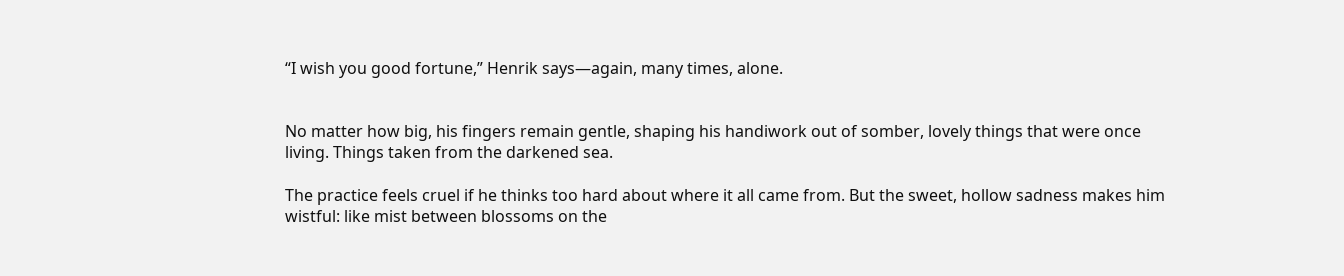“I wish you good fortune,” Henrik says—again, many times, alone.


No matter how big, his fingers remain gentle, shaping his handiwork out of somber, lovely things that were once living. Things taken from the darkened sea.

The practice feels cruel if he thinks too hard about where it all came from. But the sweet, hollow sadness makes him wistful: like mist between blossoms on the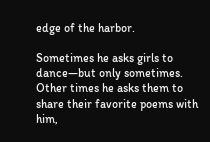edge of the harbor.

Sometimes he asks girls to dance—but only sometimes. Other times he asks them to share their favorite poems with him,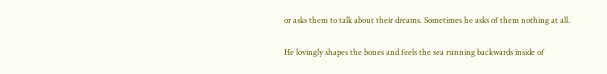or asks them to talk about their dreams. Sometimes he asks of them nothing at all.

He lovingly shapes the bones and feels the sea running backwards inside of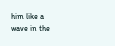him like a wave in the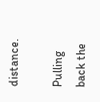distance.

Pulling back the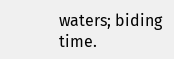waters; biding time.